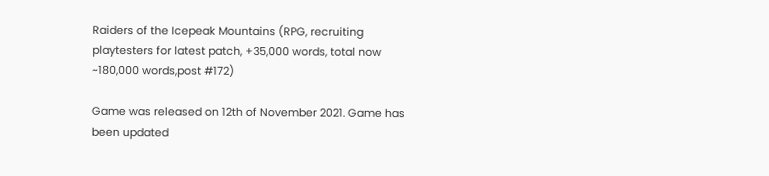Raiders of the Icepeak Mountains (RPG, recruiting playtesters for latest patch, +35,000 words, total now ~180,000 words,post #172)

Game was released on 12th of November 2021. Game has been updated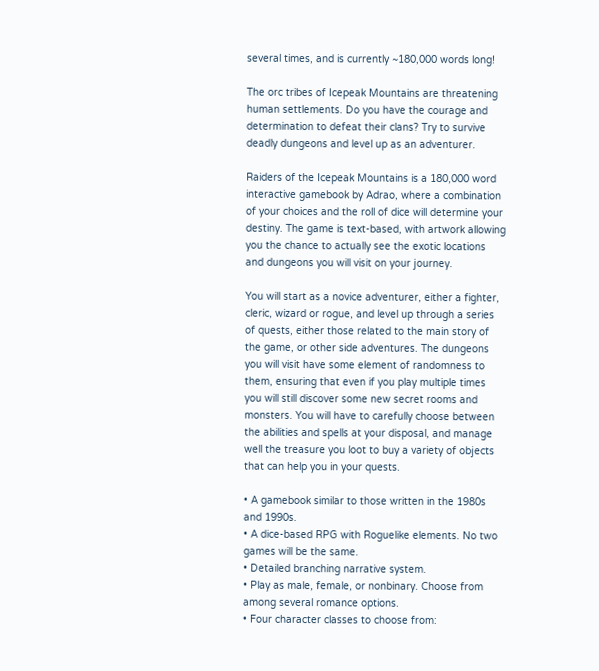several times, and is currently ~180,000 words long!

The orc tribes of Icepeak Mountains are threatening human settlements. Do you have the courage and determination to defeat their clans? Try to survive deadly dungeons and level up as an adventurer.

Raiders of the Icepeak Mountains is a 180,000 word interactive gamebook by Adrao, where a combination of your choices and the roll of dice will determine your destiny. The game is text-based, with artwork allowing you the chance to actually see the exotic locations and dungeons you will visit on your journey.

You will start as a novice adventurer, either a fighter, cleric, wizard or rogue, and level up through a series of quests, either those related to the main story of the game, or other side adventures. The dungeons you will visit have some element of randomness to them, ensuring that even if you play multiple times you will still discover some new secret rooms and monsters. You will have to carefully choose between the abilities and spells at your disposal, and manage well the treasure you loot to buy a variety of objects that can help you in your quests.

• A gamebook similar to those written in the 1980s and 1990s.
• A dice-based RPG with Roguelike elements. No two games will be the same.
• Detailed branching narrative system.
• Play as male, female, or nonbinary. Choose from among several romance options.
• Four character classes to choose from: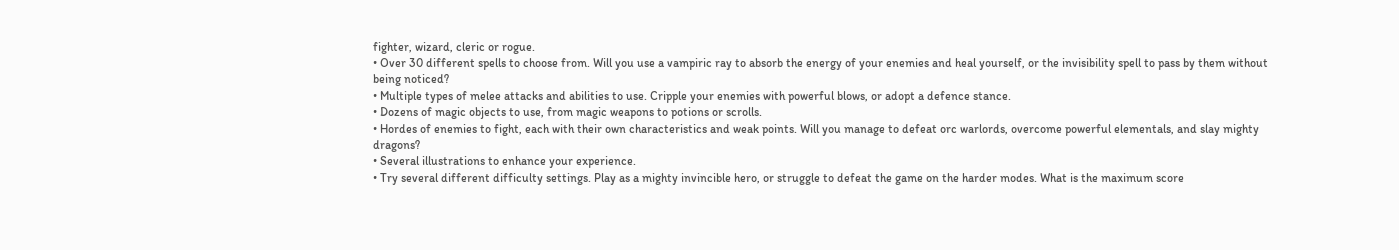fighter, wizard, cleric or rogue.
• Over 30 different spells to choose from. Will you use a vampiric ray to absorb the energy of your enemies and heal yourself, or the invisibility spell to pass by them without being noticed?
• Multiple types of melee attacks and abilities to use. Cripple your enemies with powerful blows, or adopt a defence stance.
• Dozens of magic objects to use, from magic weapons to potions or scrolls.
• Hordes of enemies to fight, each with their own characteristics and weak points. Will you manage to defeat orc warlords, overcome powerful elementals, and slay mighty dragons?
• Several illustrations to enhance your experience.
• Try several different difficulty settings. Play as a mighty invincible hero, or struggle to defeat the game on the harder modes. What is the maximum score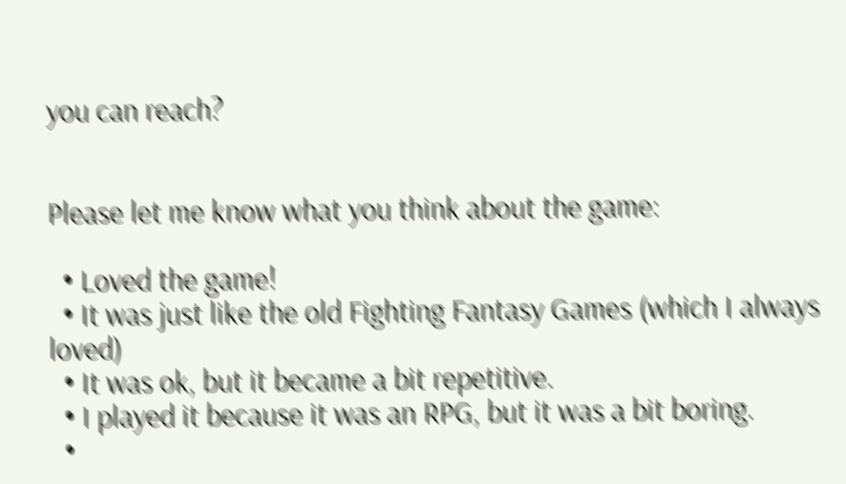you can reach?


Please let me know what you think about the game:

  • Loved the game!
  • It was just like the old Fighting Fantasy Games (which I always loved)
  • It was ok, but it became a bit repetitive.
  • I played it because it was an RPG, but it was a bit boring.
  •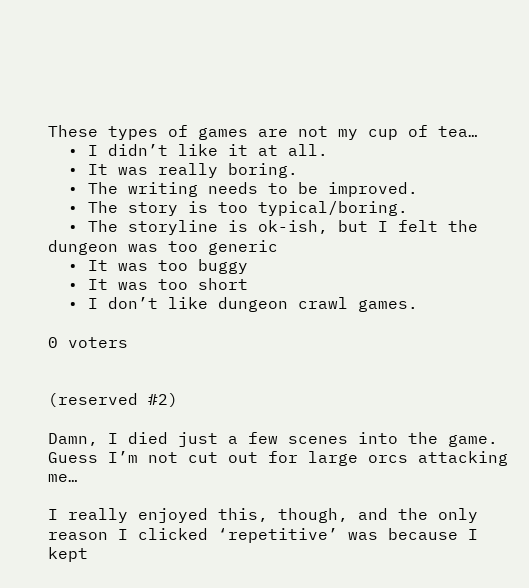These types of games are not my cup of tea…
  • I didn’t like it at all.
  • It was really boring.
  • The writing needs to be improved.
  • The story is too typical/boring.
  • The storyline is ok-ish, but I felt the dungeon was too generic
  • It was too buggy
  • It was too short
  • I don’t like dungeon crawl games.

0 voters


(reserved #2)

Damn, I died just a few scenes into the game. Guess I’m not cut out for large orcs attacking me…

I really enjoyed this, though, and the only reason I clicked ‘repetitive’ was because I kept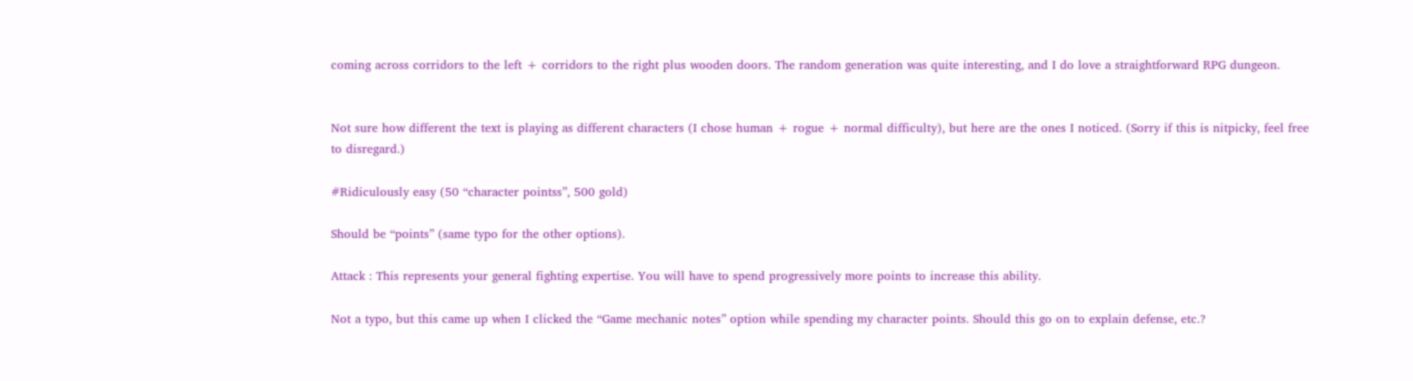coming across corridors to the left + corridors to the right plus wooden doors. The random generation was quite interesting, and I do love a straightforward RPG dungeon.


Not sure how different the text is playing as different characters (I chose human + rogue + normal difficulty), but here are the ones I noticed. (Sorry if this is nitpicky, feel free to disregard.)

#Ridiculously easy (50 “character pointss”, 500 gold)

Should be “points” (same typo for the other options).

Attack : This represents your general fighting expertise. You will have to spend progressively more points to increase this ability.

Not a typo, but this came up when I clicked the “Game mechanic notes” option while spending my character points. Should this go on to explain defense, etc.?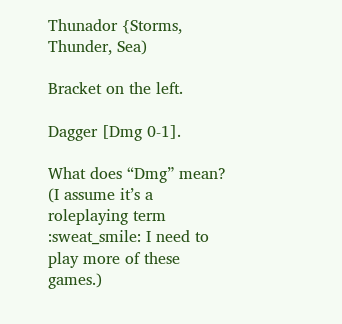Thunador {Storms, Thunder, Sea)

Bracket on the left.

Dagger [Dmg 0-1].

What does “Dmg” mean? (I assume it’s a roleplaying term :sweat_smile: I need to play more of these games.)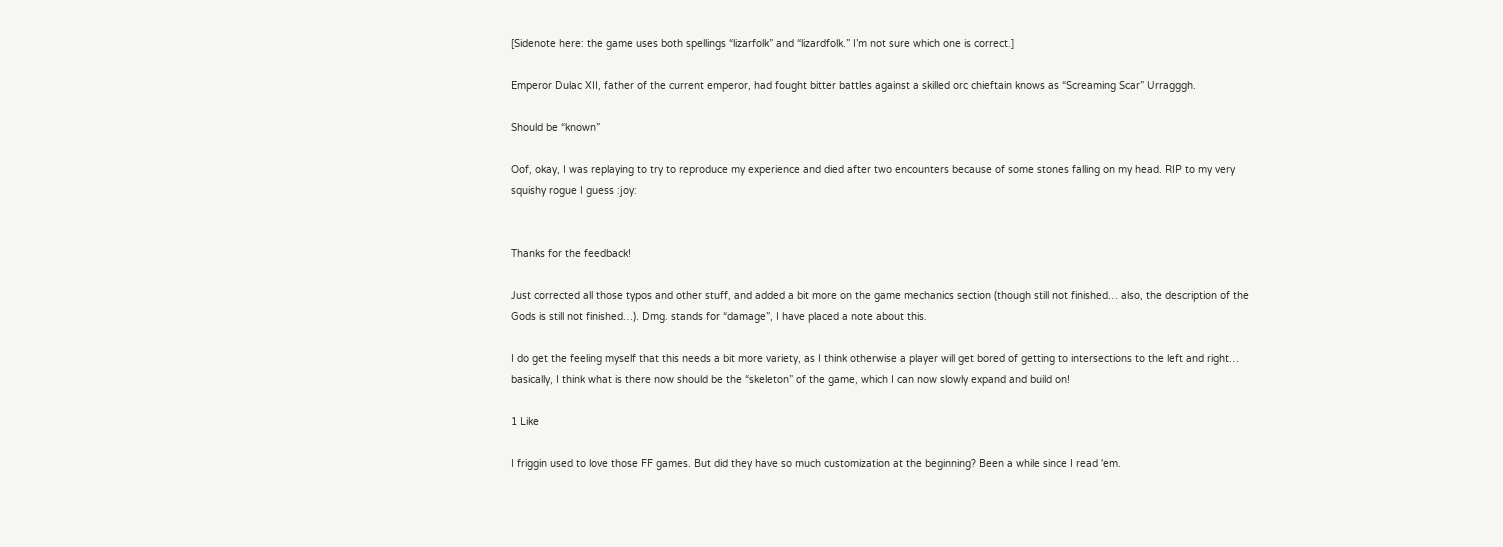[Sidenote here: the game uses both spellings “lizarfolk” and “lizardfolk.” I’m not sure which one is correct.]

Emperor Dulac XII, father of the current emperor, had fought bitter battles against a skilled orc chieftain knows as “Screaming Scar” Urragggh.

Should be “known”

Oof, okay, I was replaying to try to reproduce my experience and died after two encounters because of some stones falling on my head. RIP to my very squishy rogue I guess :joy:


Thanks for the feedback!

Just corrected all those typos and other stuff, and added a bit more on the game mechanics section (though still not finished… also, the description of the Gods is still not finished…). Dmg. stands for “damage”, I have placed a note about this.

I do get the feeling myself that this needs a bit more variety, as I think otherwise a player will get bored of getting to intersections to the left and right… basically, I think what is there now should be the “skeleton” of the game, which I can now slowly expand and build on!

1 Like

I friggin used to love those FF games. But did they have so much customization at the beginning? Been a while since I read 'em.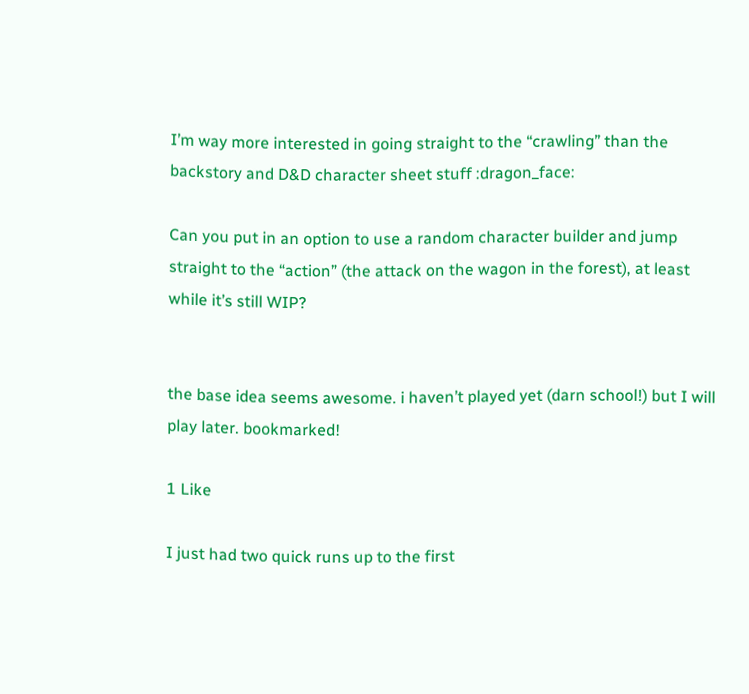I’m way more interested in going straight to the “crawling” than the backstory and D&D character sheet stuff :dragon_face:

Can you put in an option to use a random character builder and jump straight to the “action” (the attack on the wagon in the forest), at least while it’s still WIP?


the base idea seems awesome. i haven’t played yet (darn school!) but I will play later. bookmarked!

1 Like

I just had two quick runs up to the first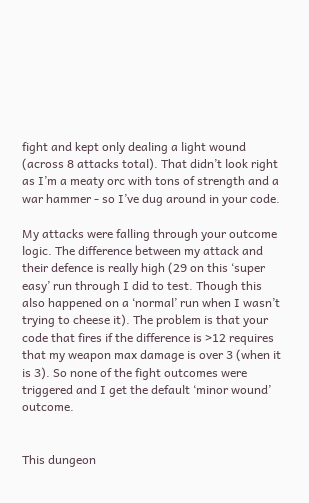fight and kept only dealing a light wound (across 8 attacks total). That didn’t look right as I’m a meaty orc with tons of strength and a war hammer - so I’ve dug around in your code.

My attacks were falling through your outcome logic. The difference between my attack and their defence is really high (29 on this ‘super easy’ run through I did to test. Though this also happened on a ‘normal’ run when I wasn’t trying to cheese it). The problem is that your code that fires if the difference is >12 requires that my weapon max damage is over 3 (when it is 3). So none of the fight outcomes were triggered and I get the default ‘minor wound’ outcome.


This dungeon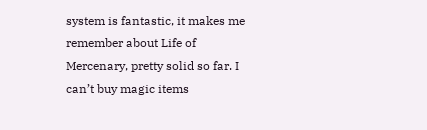system is fantastic, it makes me remember about Life of Mercenary, pretty solid so far. I can’t buy magic items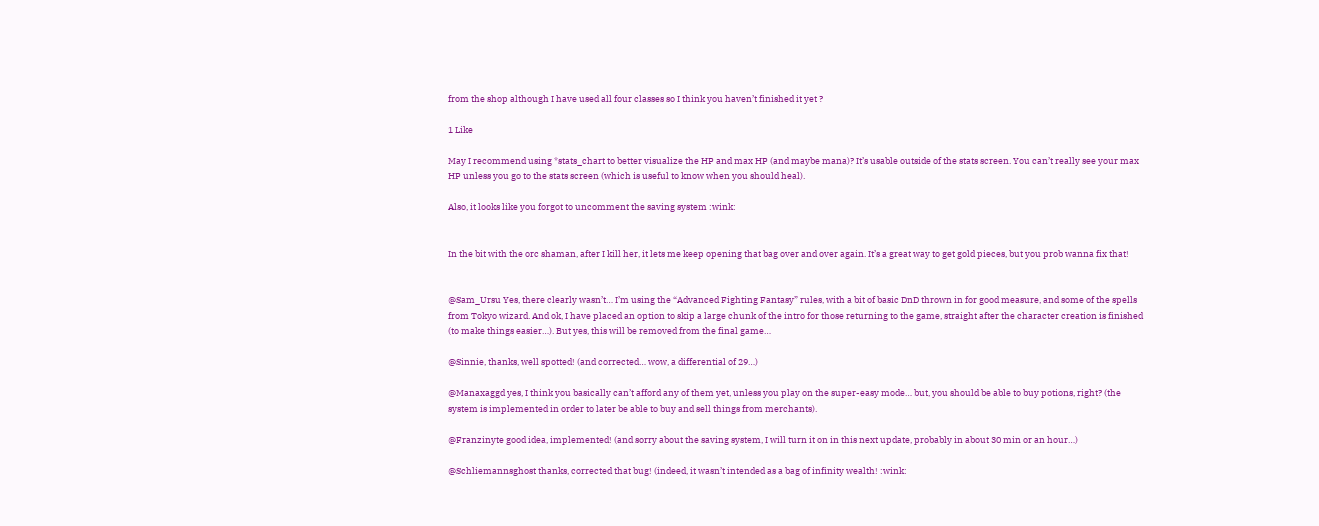from the shop although I have used all four classes so I think you haven’t finished it yet ?

1 Like

May I recommend using *stats_chart to better visualize the HP and max HP (and maybe mana)? It’s usable outside of the stats screen. You can’t really see your max HP unless you go to the stats screen (which is useful to know when you should heal).

Also, it looks like you forgot to uncomment the saving system :wink:


In the bit with the orc shaman, after I kill her, it lets me keep opening that bag over and over again. It’s a great way to get gold pieces, but you prob wanna fix that!


@Sam_Ursu Yes, there clearly wasn’t… I’m using the “Advanced Fighting Fantasy” rules, with a bit of basic DnD thrown in for good measure, and some of the spells from Tokyo wizard. And ok, I have placed an option to skip a large chunk of the intro for those returning to the game, straight after the character creation is finished (to make things easier…). But yes, this will be removed from the final game…

@Sinnie, thanks, well spotted! (and corrected… wow, a differential of 29…)

@Manaxaggd yes, I think you basically can’t afford any of them yet, unless you play on the super-easy mode… but, you should be able to buy potions, right? (the system is implemented in order to later be able to buy and sell things from merchants).

@Franzinyte good idea, implemented! (and sorry about the saving system, I will turn it on in this next update, probably in about 30 min or an hour…)

@Schliemannsghost thanks, corrected that bug! (indeed, it wasn’t intended as a bag of infinity wealth! :wink: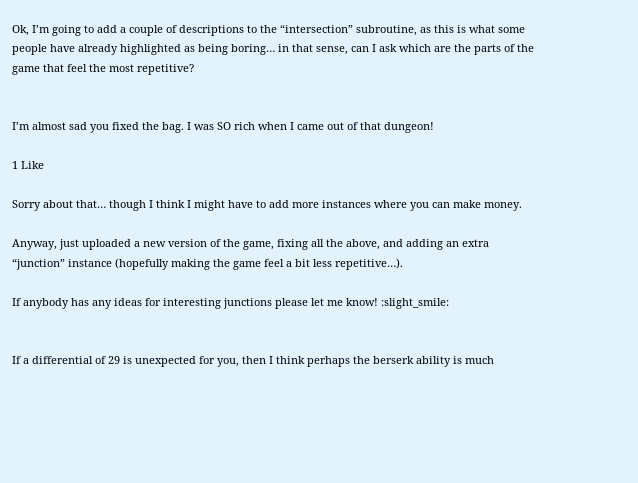Ok, I’m going to add a couple of descriptions to the “intersection” subroutine, as this is what some people have already highlighted as being boring… in that sense, can I ask which are the parts of the game that feel the most repetitive?


I’m almost sad you fixed the bag. I was SO rich when I came out of that dungeon!

1 Like

Sorry about that… though I think I might have to add more instances where you can make money.

Anyway, just uploaded a new version of the game, fixing all the above, and adding an extra “junction” instance (hopefully making the game feel a bit less repetitive…).

If anybody has any ideas for interesting junctions please let me know! :slight_smile:


If a differential of 29 is unexpected for you, then I think perhaps the berserk ability is much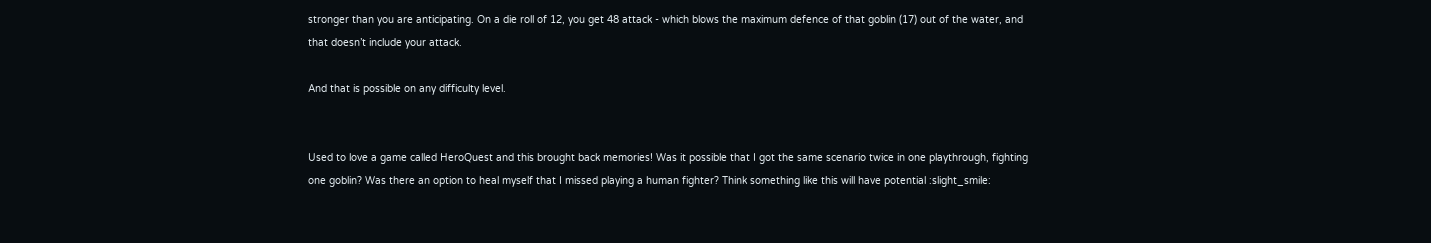stronger than you are anticipating. On a die roll of 12, you get 48 attack - which blows the maximum defence of that goblin (17) out of the water, and that doesn’t include your attack.

And that is possible on any difficulty level.


Used to love a game called HeroQuest and this brought back memories! Was it possible that I got the same scenario twice in one playthrough, fighting one goblin? Was there an option to heal myself that I missed playing a human fighter? Think something like this will have potential :slight_smile: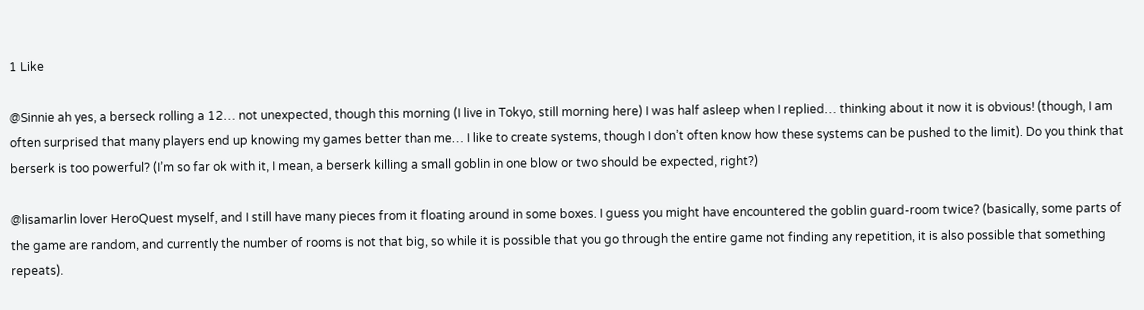1 Like

@Sinnie ah yes, a berseck rolling a 12… not unexpected, though this morning (I live in Tokyo, still morning here) I was half asleep when I replied… thinking about it now it is obvious! (though, I am often surprised that many players end up knowing my games better than me… I like to create systems, though I don’t often know how these systems can be pushed to the limit). Do you think that berserk is too powerful? (I’m so far ok with it, I mean, a berserk killing a small goblin in one blow or two should be expected, right?)

@lisamarlin lover HeroQuest myself, and I still have many pieces from it floating around in some boxes. I guess you might have encountered the goblin guard-room twice? (basically, some parts of the game are random, and currently the number of rooms is not that big, so while it is possible that you go through the entire game not finding any repetition, it is also possible that something repeats).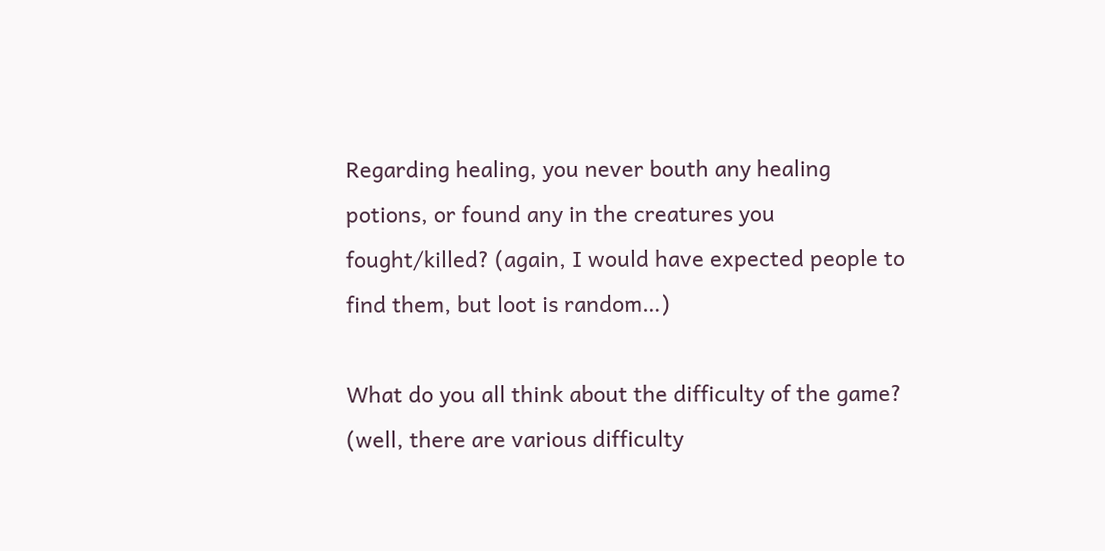Regarding healing, you never bouth any healing potions, or found any in the creatures you fought/killed? (again, I would have expected people to find them, but loot is random…)

What do you all think about the difficulty of the game? (well, there are various difficulty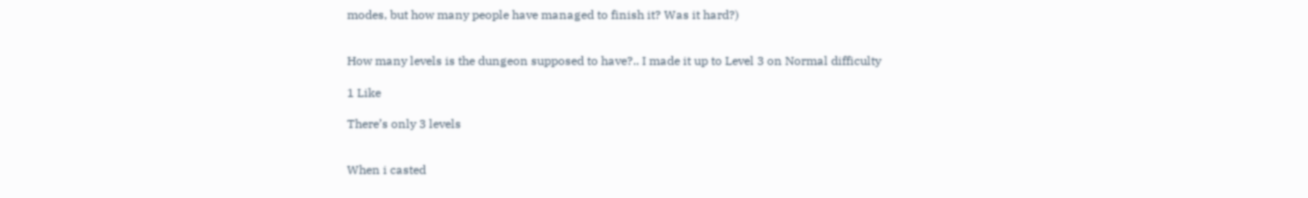modes, but how many people have managed to finish it? Was it hard?)


How many levels is the dungeon supposed to have?.. I made it up to Level 3 on Normal difficulty

1 Like

There’s only 3 levels


When i casted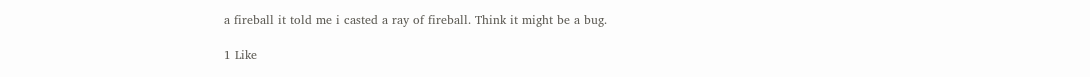a fireball it told me i casted a ray of fireball. Think it might be a bug.

1 Like